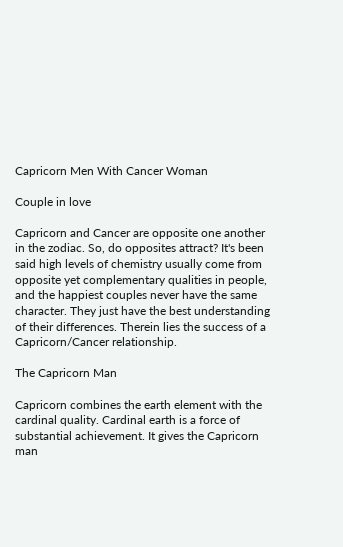Capricorn Men With Cancer Woman

Couple in love

Capricorn and Cancer are opposite one another in the zodiac. So, do opposites attract? It's been said high levels of chemistry usually come from opposite yet complementary qualities in people, and the happiest couples never have the same character. They just have the best understanding of their differences. Therein lies the success of a Capricorn/Cancer relationship.

The Capricorn Man

Capricorn combines the earth element with the cardinal quality. Cardinal earth is a force of substantial achievement. It gives the Capricorn man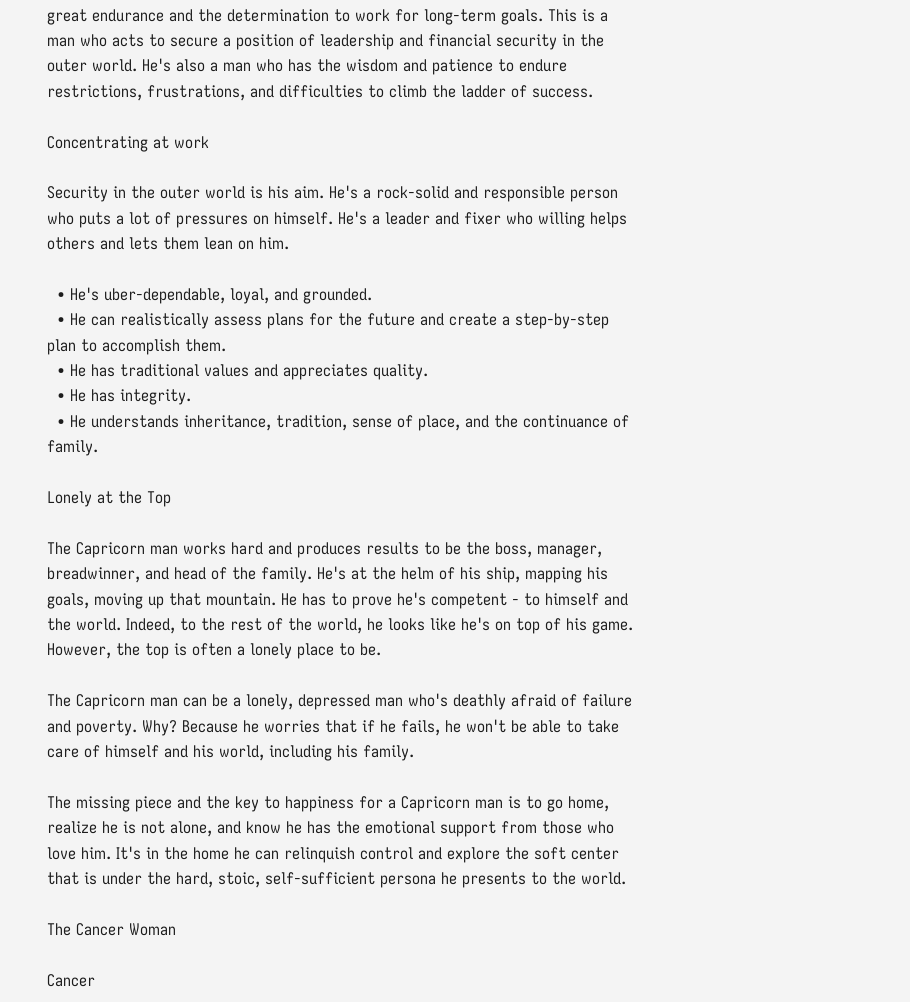great endurance and the determination to work for long-term goals. This is a man who acts to secure a position of leadership and financial security in the outer world. He's also a man who has the wisdom and patience to endure restrictions, frustrations, and difficulties to climb the ladder of success.

Concentrating at work

Security in the outer world is his aim. He's a rock-solid and responsible person who puts a lot of pressures on himself. He's a leader and fixer who willing helps others and lets them lean on him.

  • He's uber-dependable, loyal, and grounded.
  • He can realistically assess plans for the future and create a step-by-step plan to accomplish them.
  • He has traditional values and appreciates quality.
  • He has integrity.
  • He understands inheritance, tradition, sense of place, and the continuance of family.

Lonely at the Top

The Capricorn man works hard and produces results to be the boss, manager, breadwinner, and head of the family. He's at the helm of his ship, mapping his goals, moving up that mountain. He has to prove he's competent - to himself and the world. Indeed, to the rest of the world, he looks like he's on top of his game. However, the top is often a lonely place to be.

The Capricorn man can be a lonely, depressed man who's deathly afraid of failure and poverty. Why? Because he worries that if he fails, he won't be able to take care of himself and his world, including his family.

The missing piece and the key to happiness for a Capricorn man is to go home, realize he is not alone, and know he has the emotional support from those who love him. It's in the home he can relinquish control and explore the soft center that is under the hard, stoic, self-sufficient persona he presents to the world.

The Cancer Woman

Cancer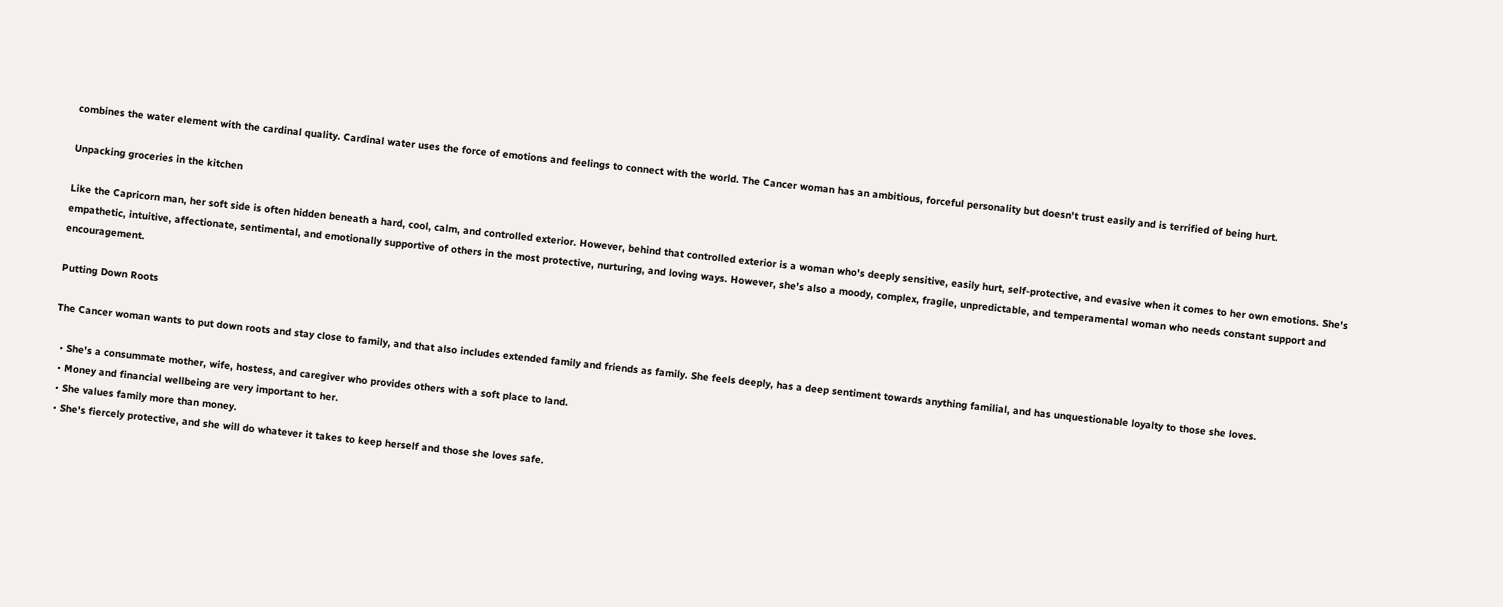combines the water element with the cardinal quality. Cardinal water uses the force of emotions and feelings to connect with the world. The Cancer woman has an ambitious, forceful personality but doesn't trust easily and is terrified of being hurt.

Unpacking groceries in the kitchen

Like the Capricorn man, her soft side is often hidden beneath a hard, cool, calm, and controlled exterior. However, behind that controlled exterior is a woman who's deeply sensitive, easily hurt, self-protective, and evasive when it comes to her own emotions. She's empathetic, intuitive, affectionate, sentimental, and emotionally supportive of others in the most protective, nurturing, and loving ways. However, she's also a moody, complex, fragile, unpredictable, and temperamental woman who needs constant support and encouragement.

Putting Down Roots

The Cancer woman wants to put down roots and stay close to family, and that also includes extended family and friends as family. She feels deeply, has a deep sentiment towards anything familial, and has unquestionable loyalty to those she loves.

  • She's a consummate mother, wife, hostess, and caregiver who provides others with a soft place to land.
  • Money and financial wellbeing are very important to her.
  • She values family more than money.
  • She's fiercely protective, and she will do whatever it takes to keep herself and those she loves safe.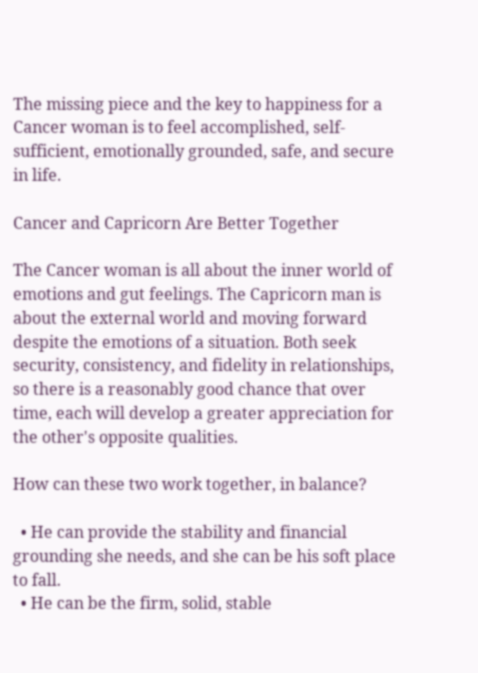The missing piece and the key to happiness for a Cancer woman is to feel accomplished, self-sufficient, emotionally grounded, safe, and secure in life.

Cancer and Capricorn Are Better Together

The Cancer woman is all about the inner world of emotions and gut feelings. The Capricorn man is about the external world and moving forward despite the emotions of a situation. Both seek security, consistency, and fidelity in relationships, so there is a reasonably good chance that over time, each will develop a greater appreciation for the other's opposite qualities.

How can these two work together, in balance?

  • He can provide the stability and financial grounding she needs, and she can be his soft place to fall.
  • He can be the firm, solid, stable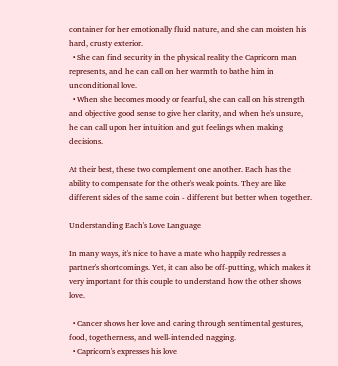container for her emotionally fluid nature, and she can moisten his hard, crusty exterior.
  • She can find security in the physical reality the Capricorn man represents, and he can call on her warmth to bathe him in unconditional love.
  • When she becomes moody or fearful, she can call on his strength and objective good sense to give her clarity, and when he's unsure, he can call upon her intuition and gut feelings when making decisions.

At their best, these two complement one another. Each has the ability to compensate for the other's weak points. They are like different sides of the same coin - different but better when together.

Understanding Each's Love Language

In many ways, it's nice to have a mate who happily redresses a partner's shortcomings. Yet, it can also be off-putting, which makes it very important for this couple to understand how the other shows love.

  • Cancer shows her love and caring through sentimental gestures, food, togetherness, and well-intended nagging.
  • Capricorn's expresses his love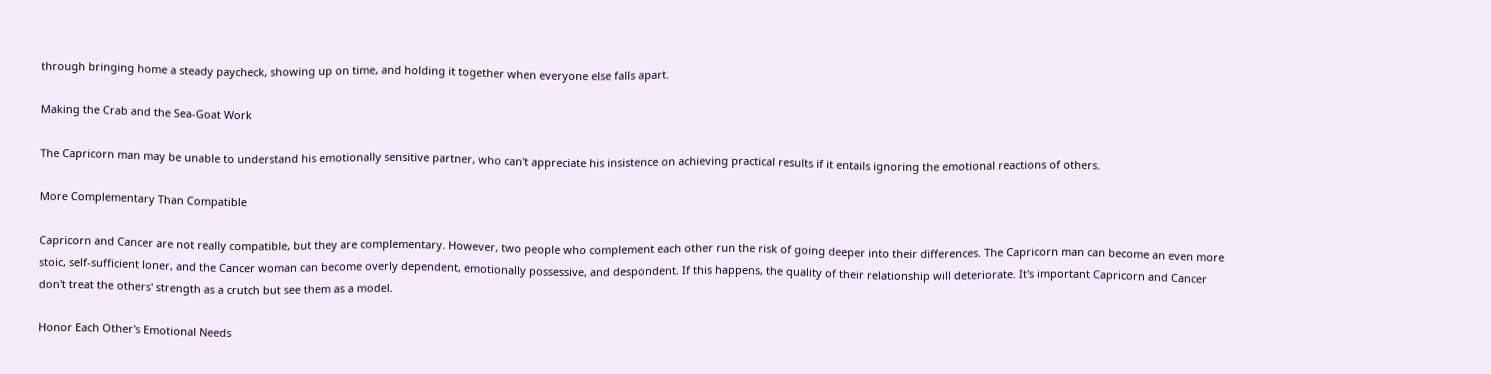through bringing home a steady paycheck, showing up on time, and holding it together when everyone else falls apart.

Making the Crab and the Sea-Goat Work

The Capricorn man may be unable to understand his emotionally sensitive partner, who can't appreciate his insistence on achieving practical results if it entails ignoring the emotional reactions of others.

More Complementary Than Compatible

Capricorn and Cancer are not really compatible, but they are complementary. However, two people who complement each other run the risk of going deeper into their differences. The Capricorn man can become an even more stoic, self-sufficient loner, and the Cancer woman can become overly dependent, emotionally possessive, and despondent. If this happens, the quality of their relationship will deteriorate. It's important Capricorn and Cancer don't treat the others' strength as a crutch but see them as a model.

Honor Each Other's Emotional Needs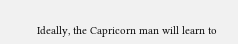Ideally, the Capricorn man will learn to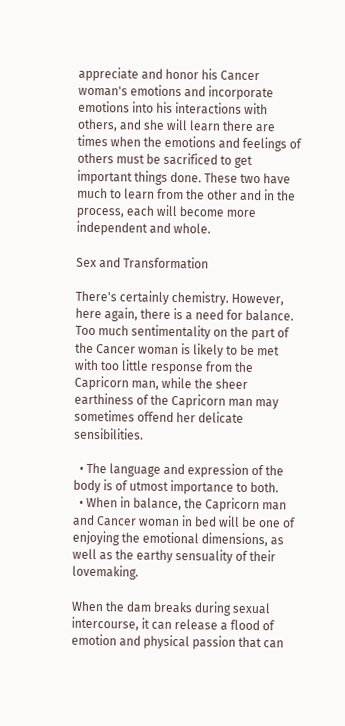appreciate and honor his Cancer woman's emotions and incorporate emotions into his interactions with others, and she will learn there are times when the emotions and feelings of others must be sacrificed to get important things done. These two have much to learn from the other and in the process, each will become more independent and whole.

Sex and Transformation

There's certainly chemistry. However, here again, there is a need for balance. Too much sentimentality on the part of the Cancer woman is likely to be met with too little response from the Capricorn man, while the sheer earthiness of the Capricorn man may sometimes offend her delicate sensibilities.

  • The language and expression of the body is of utmost importance to both.
  • When in balance, the Capricorn man and Cancer woman in bed will be one of enjoying the emotional dimensions, as well as the earthy sensuality of their lovemaking.

When the dam breaks during sexual intercourse, it can release a flood of emotion and physical passion that can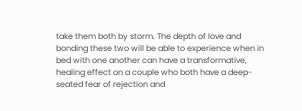take them both by storm. The depth of love and bonding these two will be able to experience when in bed with one another can have a transformative, healing effect on a couple who both have a deep-seated fear of rejection and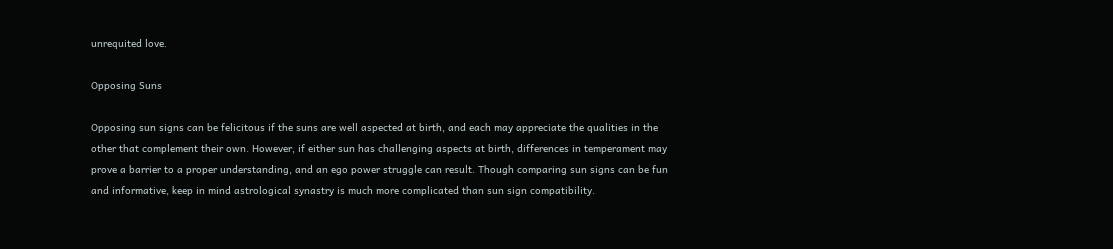unrequited love.

Opposing Suns

Opposing sun signs can be felicitous if the suns are well aspected at birth, and each may appreciate the qualities in the other that complement their own. However, if either sun has challenging aspects at birth, differences in temperament may prove a barrier to a proper understanding, and an ego power struggle can result. Though comparing sun signs can be fun and informative, keep in mind astrological synastry is much more complicated than sun sign compatibility.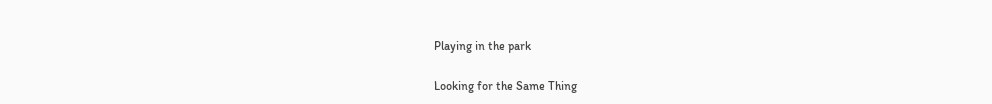Playing in the park

Looking for the Same Thing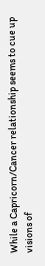While a Capricorn/Cancer relationship seems to cue up visions of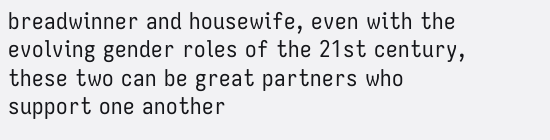breadwinner and housewife, even with the evolving gender roles of the 21st century, these two can be great partners who support one another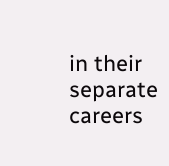in their separate careers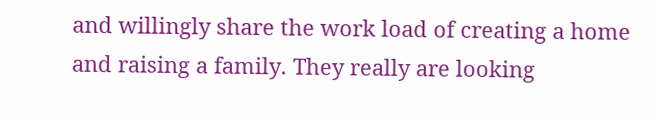and willingly share the work load of creating a home and raising a family. They really are looking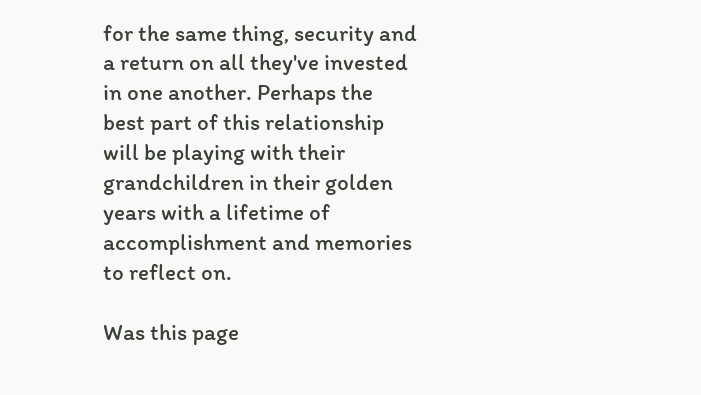for the same thing, security and a return on all they've invested in one another. Perhaps the best part of this relationship will be playing with their grandchildren in their golden years with a lifetime of accomplishment and memories to reflect on.

Was this page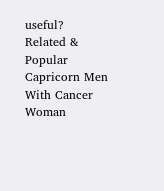useful?
Related & Popular
Capricorn Men With Cancer Woman